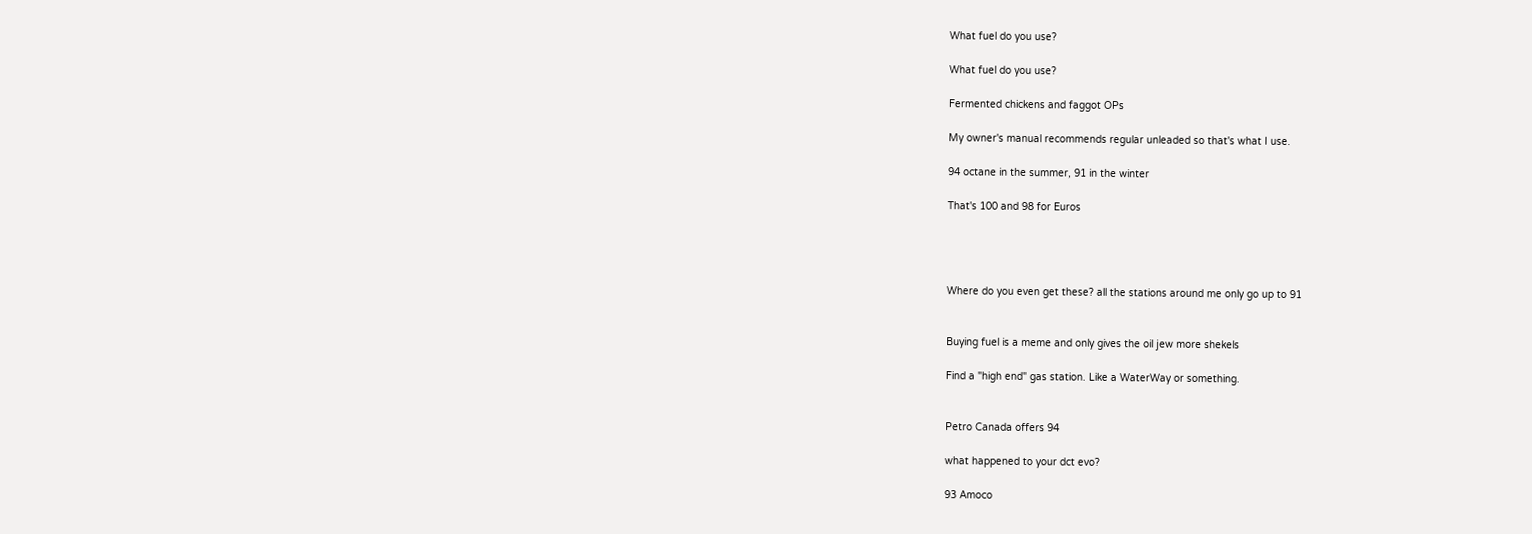What fuel do you use?

What fuel do you use?

Fermented chickens and faggot OPs

My owner's manual recommends regular unleaded so that's what I use.

94 octane in the summer, 91 in the winter

That's 100 and 98 for Euros




Where do you even get these? all the stations around me only go up to 91


Buying fuel is a meme and only gives the oil jew more shekels

Find a "high end" gas station. Like a WaterWay or something.


Petro Canada offers 94

what happened to your dct evo?

93 Amoco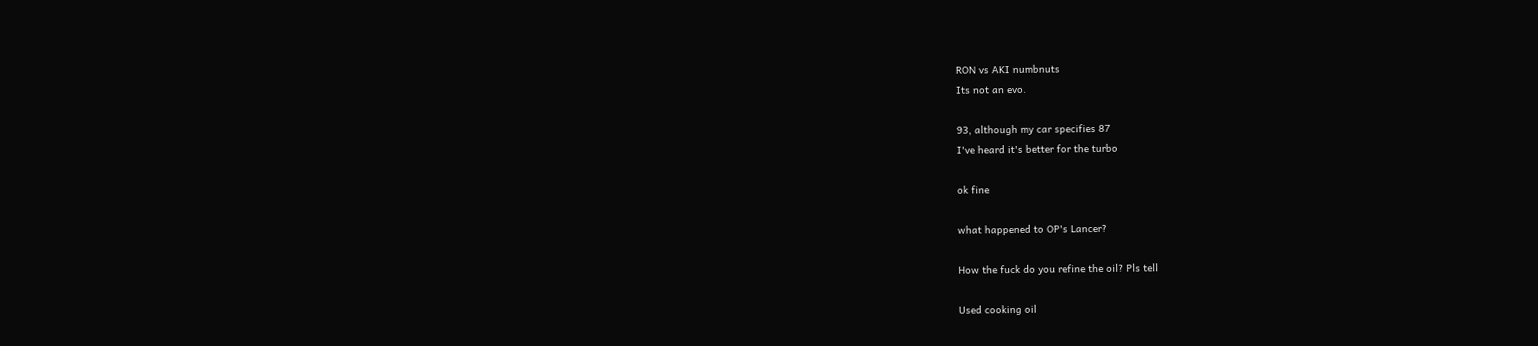RON vs AKI numbnuts
Its not an evo.

93, although my car specifies 87
I've heard it's better for the turbo

ok fine

what happened to OP's Lancer?

How the fuck do you refine the oil? Pls tell

Used cooking oil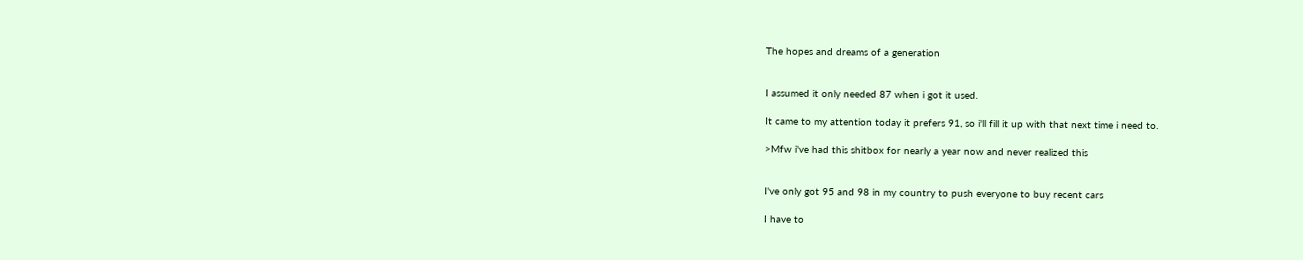The hopes and dreams of a generation


I assumed it only needed 87 when i got it used.

It came to my attention today it prefers 91, so i'll fill it up with that next time i need to.

>Mfw i've had this shitbox for nearly a year now and never realized this


I've only got 95 and 98 in my country to push everyone to buy recent cars

I have to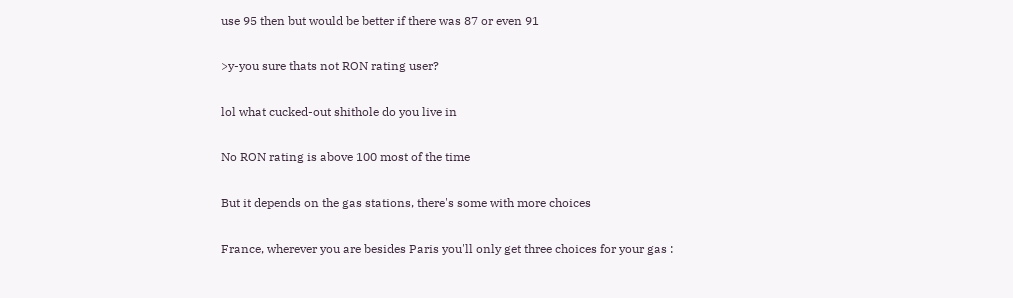use 95 then but would be better if there was 87 or even 91

>y-you sure thats not RON rating user?

lol what cucked-out shithole do you live in

No RON rating is above 100 most of the time

But it depends on the gas stations, there's some with more choices

France, wherever you are besides Paris you'll only get three choices for your gas :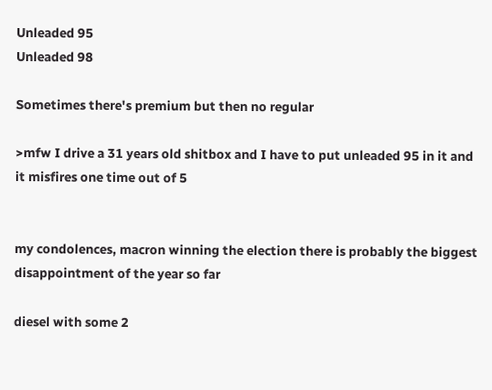Unleaded 95
Unleaded 98

Sometimes there's premium but then no regular

>mfw I drive a 31 years old shitbox and I have to put unleaded 95 in it and it misfires one time out of 5


my condolences, macron winning the election there is probably the biggest disappointment of the year so far

diesel with some 2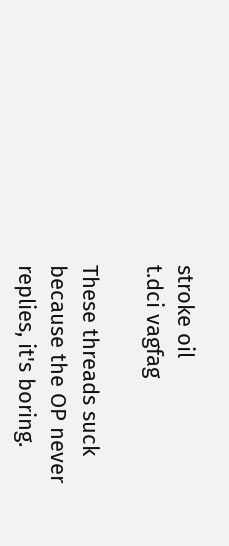stroke oil
t.dci vagfag

These threads suck because the OP never replies, it's boring.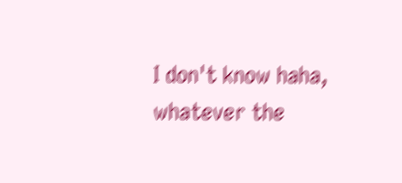I don't know haha, whatever the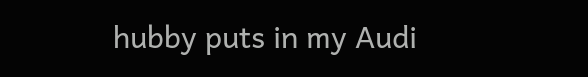hubby puts in my Audi